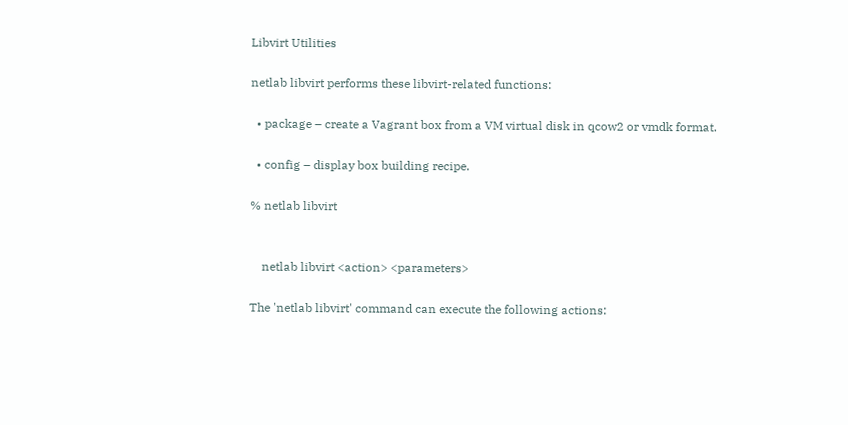Libvirt Utilities

netlab libvirt performs these libvirt-related functions:

  • package – create a Vagrant box from a VM virtual disk in qcow2 or vmdk format.

  • config – display box building recipe.

% netlab libvirt


    netlab libvirt <action> <parameters>

The 'netlab libvirt' command can execute the following actions: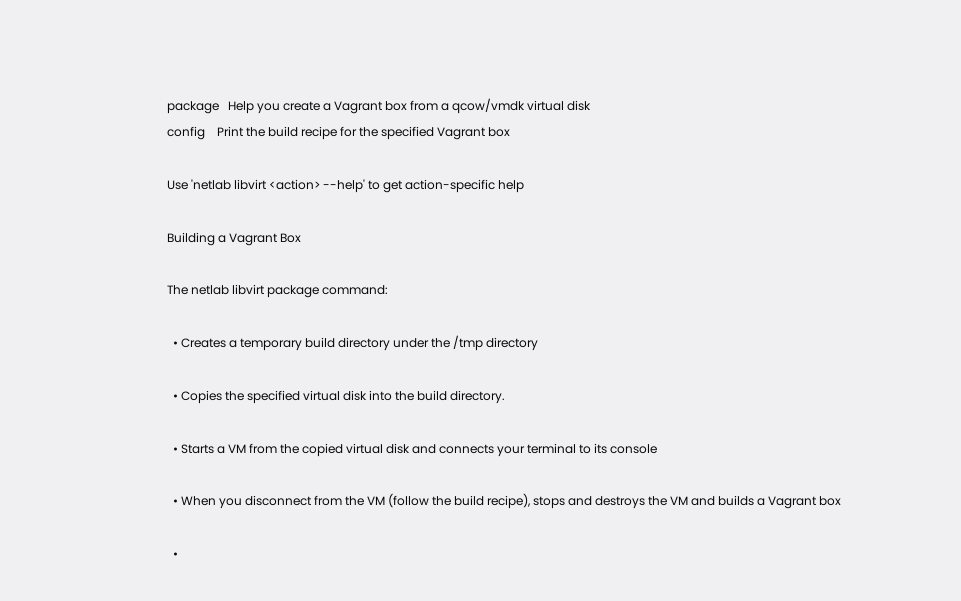package   Help you create a Vagrant box from a qcow/vmdk virtual disk
config    Print the build recipe for the specified Vagrant box

Use 'netlab libvirt <action> --help' to get action-specific help

Building a Vagrant Box

The netlab libvirt package command:

  • Creates a temporary build directory under the /tmp directory

  • Copies the specified virtual disk into the build directory.

  • Starts a VM from the copied virtual disk and connects your terminal to its console

  • When you disconnect from the VM (follow the build recipe), stops and destroys the VM and builds a Vagrant box

  •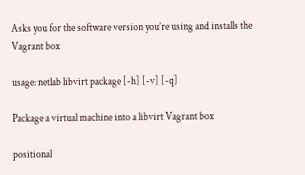Asks you for the software version you’re using and installs the Vagrant box

usage: netlab libvirt package [-h] [-v] [-q]

Package a virtual machine into a libvirt Vagrant box

positional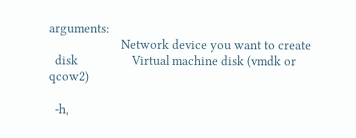arguments:
                        Network device you want to create
  disk                  Virtual machine disk (vmdk or qcow2)

  -h,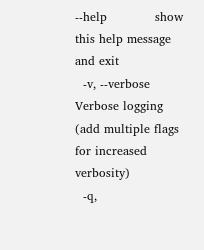--help            show this help message and exit
  -v, --verbose         Verbose logging (add multiple flags for increased verbosity)
  -q,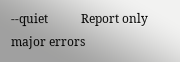--quiet           Report only major errors